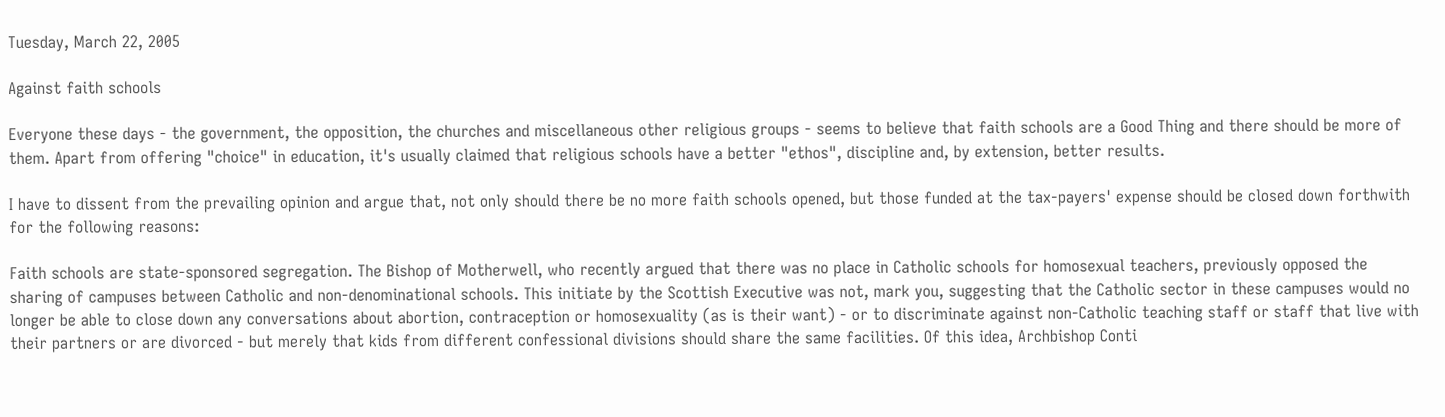Tuesday, March 22, 2005

Against faith schools

Everyone these days - the government, the opposition, the churches and miscellaneous other religious groups - seems to believe that faith schools are a Good Thing and there should be more of them. Apart from offering "choice" in education, it's usually claimed that religious schools have a better "ethos", discipline and, by extension, better results.

I have to dissent from the prevailing opinion and argue that, not only should there be no more faith schools opened, but those funded at the tax-payers' expense should be closed down forthwith for the following reasons:

Faith schools are state-sponsored segregation. The Bishop of Motherwell, who recently argued that there was no place in Catholic schools for homosexual teachers, previously opposed the sharing of campuses between Catholic and non-denominational schools. This initiate by the Scottish Executive was not, mark you, suggesting that the Catholic sector in these campuses would no longer be able to close down any conversations about abortion, contraception or homosexuality (as is their want) - or to discriminate against non-Catholic teaching staff or staff that live with their partners or are divorced - but merely that kids from different confessional divisions should share the same facilities. Of this idea, Archbishop Conti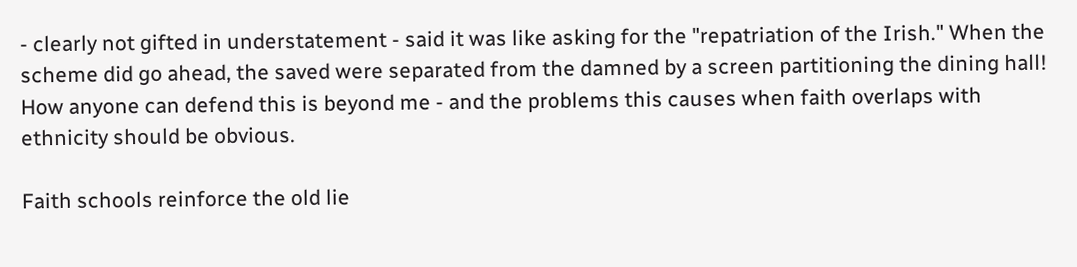- clearly not gifted in understatement - said it was like asking for the "repatriation of the Irish." When the scheme did go ahead, the saved were separated from the damned by a screen partitioning the dining hall! How anyone can defend this is beyond me - and the problems this causes when faith overlaps with ethnicity should be obvious.

Faith schools reinforce the old lie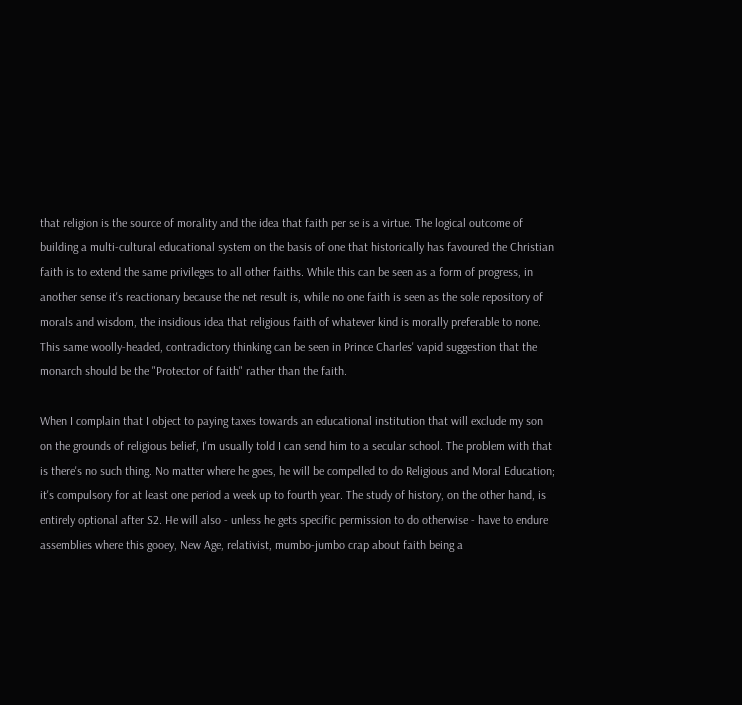that religion is the source of morality and the idea that faith per se is a virtue. The logical outcome of building a multi-cultural educational system on the basis of one that historically has favoured the Christian faith is to extend the same privileges to all other faiths. While this can be seen as a form of progress, in another sense it's reactionary because the net result is, while no one faith is seen as the sole repository of morals and wisdom, the insidious idea that religious faith of whatever kind is morally preferable to none. This same woolly-headed, contradictory thinking can be seen in Prince Charles' vapid suggestion that the monarch should be the "Protector of faith" rather than the faith.

When I complain that I object to paying taxes towards an educational institution that will exclude my son on the grounds of religious belief, I'm usually told I can send him to a secular school. The problem with that is there's no such thing. No matter where he goes, he will be compelled to do Religious and Moral Education; it's compulsory for at least one period a week up to fourth year. The study of history, on the other hand, is entirely optional after S2. He will also - unless he gets specific permission to do otherwise - have to endure assemblies where this gooey, New Age, relativist, mumbo-jumbo crap about faith being a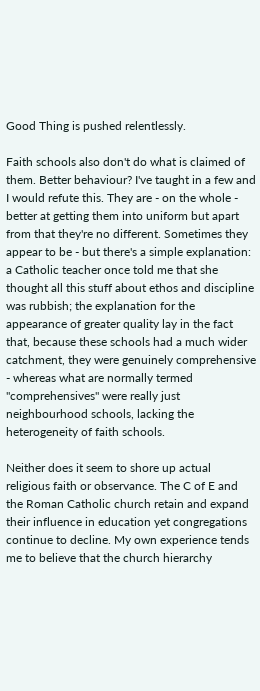Good Thing is pushed relentlessly.

Faith schools also don't do what is claimed of them. Better behaviour? I've taught in a few and I would refute this. They are - on the whole - better at getting them into uniform but apart from that they're no different. Sometimes they appear to be - but there's a simple explanation: a Catholic teacher once told me that she thought all this stuff about ethos and discipline was rubbish; the explanation for the appearance of greater quality lay in the fact that, because these schools had a much wider catchment, they were genuinely comprehensive - whereas what are normally termed "comprehensives" were really just neighbourhood schools, lacking the heterogeneity of faith schools.

Neither does it seem to shore up actual religious faith or observance. The C of E and the Roman Catholic church retain and expand their influence in education yet congregations continue to decline. My own experience tends me to believe that the church hierarchy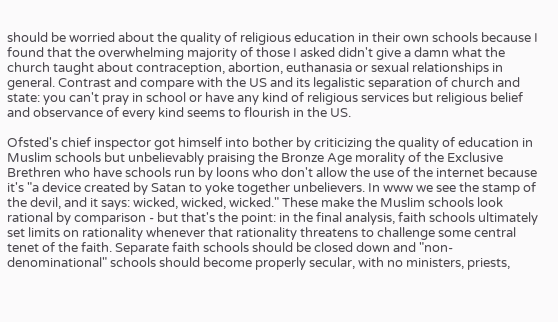should be worried about the quality of religious education in their own schools because I found that the overwhelming majority of those I asked didn't give a damn what the church taught about contraception, abortion, euthanasia or sexual relationships in general. Contrast and compare with the US and its legalistic separation of church and state: you can't pray in school or have any kind of religious services but religious belief and observance of every kind seems to flourish in the US.

Ofsted's chief inspector got himself into bother by criticizing the quality of education in Muslim schools but unbelievably praising the Bronze Age morality of the Exclusive Brethren who have schools run by loons who don't allow the use of the internet because it's "a device created by Satan to yoke together unbelievers. In www we see the stamp of the devil, and it says: wicked, wicked, wicked." These make the Muslim schools look rational by comparison - but that's the point: in the final analysis, faith schools ultimately set limits on rationality whenever that rationality threatens to challenge some central tenet of the faith. Separate faith schools should be closed down and "non-denominational" schools should become properly secular, with no ministers, priests,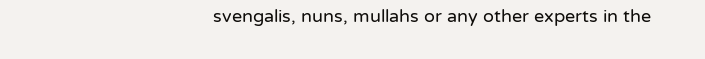svengalis, nuns, mullahs or any other experts in the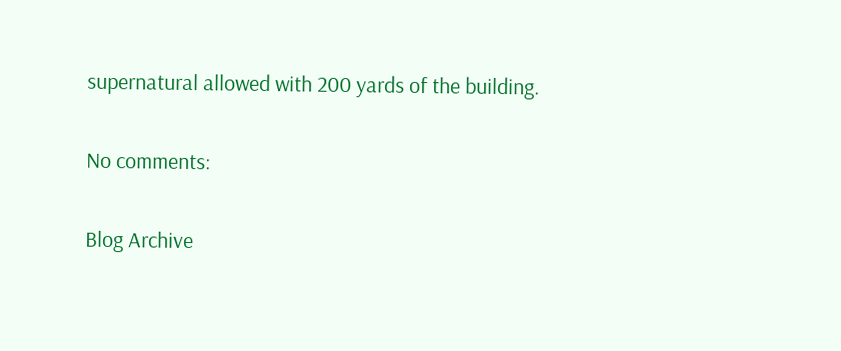supernatural allowed with 200 yards of the building.

No comments:

Blog Archive